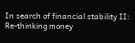In search of financial stability II: Re-thinking money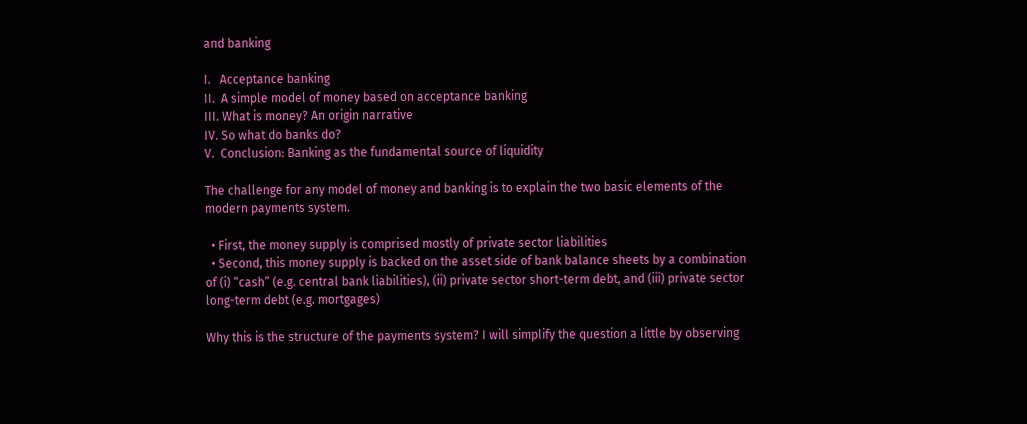and banking

I.   Acceptance banking
II.  A simple model of money based on acceptance banking
III. What is money? An origin narrative
IV. So what do banks do?
V.  Conclusion: Banking as the fundamental source of liquidity

The challenge for any model of money and banking is to explain the two basic elements of the modern payments system.

  • First, the money supply is comprised mostly of private sector liabilities
  • Second, this money supply is backed on the asset side of bank balance sheets by a combination of (i) “cash” (e.g. central bank liabilities), (ii) private sector short-term debt, and (iii) private sector long-term debt (e.g. mortgages)

Why this is the structure of the payments system? I will simplify the question a little by observing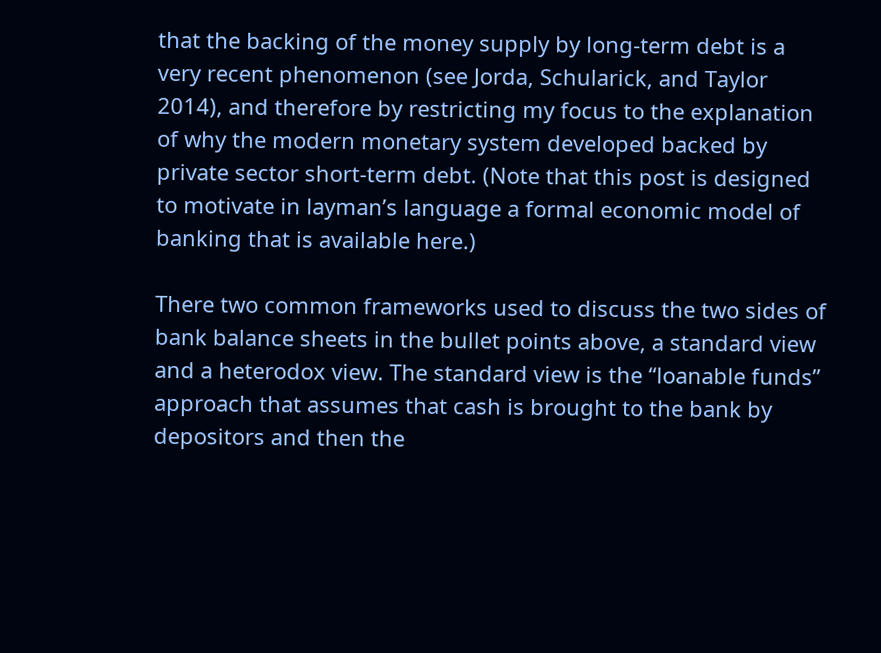that the backing of the money supply by long-term debt is a very recent phenomenon (see Jorda, Schularick, and Taylor 2014), and therefore by restricting my focus to the explanation of why the modern monetary system developed backed by private sector short-term debt. (Note that this post is designed to motivate in layman’s language a formal economic model of banking that is available here.)

There two common frameworks used to discuss the two sides of bank balance sheets in the bullet points above, a standard view and a heterodox view. The standard view is the “loanable funds” approach that assumes that cash is brought to the bank by depositors and then the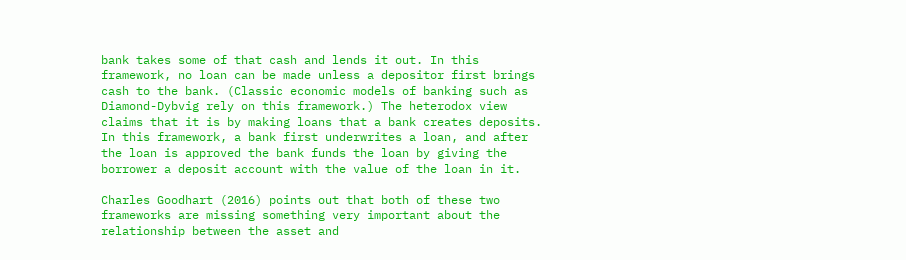bank takes some of that cash and lends it out. In this framework, no loan can be made unless a depositor first brings cash to the bank. (Classic economic models of banking such as Diamond-Dybvig rely on this framework.) The heterodox view claims that it is by making loans that a bank creates deposits. In this framework, a bank first underwrites a loan, and after the loan is approved the bank funds the loan by giving the borrower a deposit account with the value of the loan in it.

Charles Goodhart (2016) points out that both of these two frameworks are missing something very important about the relationship between the asset and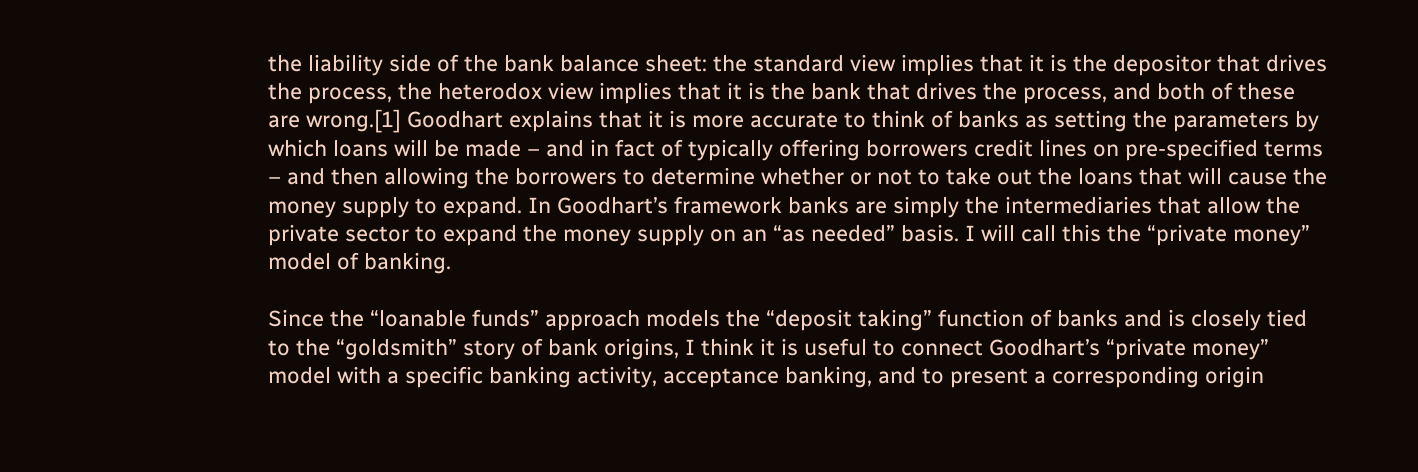the liability side of the bank balance sheet: the standard view implies that it is the depositor that drives the process, the heterodox view implies that it is the bank that drives the process, and both of these are wrong.[1] Goodhart explains that it is more accurate to think of banks as setting the parameters by which loans will be made – and in fact of typically offering borrowers credit lines on pre-specified terms – and then allowing the borrowers to determine whether or not to take out the loans that will cause the money supply to expand. In Goodhart’s framework banks are simply the intermediaries that allow the private sector to expand the money supply on an “as needed” basis. I will call this the “private money” model of banking.

Since the “loanable funds” approach models the “deposit taking” function of banks and is closely tied to the “goldsmith” story of bank origins, I think it is useful to connect Goodhart’s “private money” model with a specific banking activity, acceptance banking, and to present a corresponding origin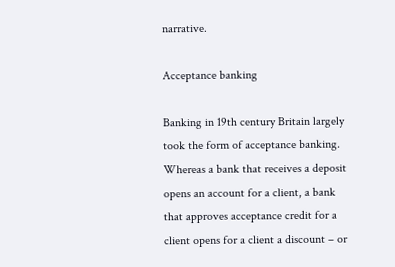narrative.

Acceptance banking

Banking in 19th century Britain largely took the form of acceptance banking. Whereas a bank that receives a deposit opens an account for a client, a bank that approves acceptance credit for a client opens for a client a discount – or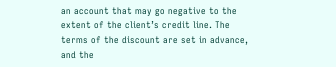an account that may go negative to the extent of the client’s credit line. The terms of the discount are set in advance, and the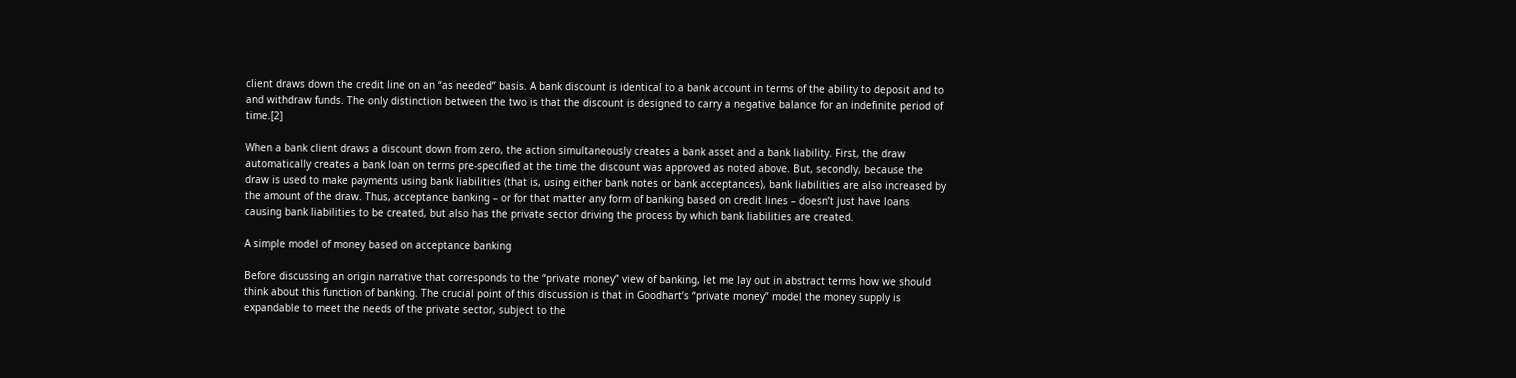client draws down the credit line on an “as needed” basis. A bank discount is identical to a bank account in terms of the ability to deposit and to and withdraw funds. The only distinction between the two is that the discount is designed to carry a negative balance for an indefinite period of time.[2]

When a bank client draws a discount down from zero, the action simultaneously creates a bank asset and a bank liability. First, the draw automatically creates a bank loan on terms pre-specified at the time the discount was approved as noted above. But, secondly, because the draw is used to make payments using bank liabilities (that is, using either bank notes or bank acceptances), bank liabilities are also increased by the amount of the draw. Thus, acceptance banking – or for that matter any form of banking based on credit lines – doesn’t just have loans causing bank liabilities to be created, but also has the private sector driving the process by which bank liabilities are created.

A simple model of money based on acceptance banking

Before discussing an origin narrative that corresponds to the “private money” view of banking, let me lay out in abstract terms how we should think about this function of banking. The crucial point of this discussion is that in Goodhart’s “private money” model the money supply is expandable to meet the needs of the private sector, subject to the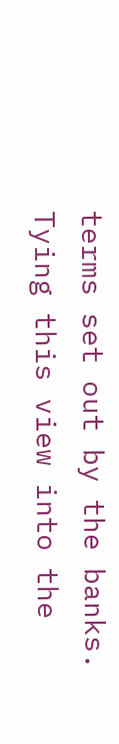terms set out by the banks. Tying this view into the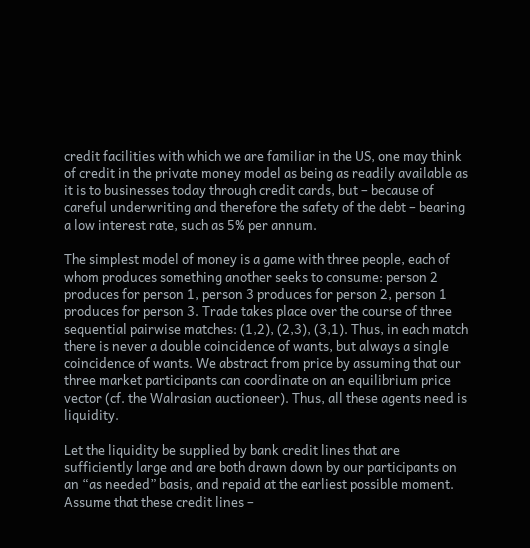credit facilities with which we are familiar in the US, one may think of credit in the private money model as being as readily available as it is to businesses today through credit cards, but – because of careful underwriting and therefore the safety of the debt – bearing a low interest rate, such as 5% per annum.

The simplest model of money is a game with three people, each of whom produces something another seeks to consume: person 2 produces for person 1, person 3 produces for person 2, person 1 produces for person 3. Trade takes place over the course of three sequential pairwise matches: (1,2), (2,3), (3,1). Thus, in each match there is never a double coincidence of wants, but always a single coincidence of wants. We abstract from price by assuming that our three market participants can coordinate on an equilibrium price vector (cf. the Walrasian auctioneer). Thus, all these agents need is liquidity.

Let the liquidity be supplied by bank credit lines that are sufficiently large and are both drawn down by our participants on an “as needed” basis, and repaid at the earliest possible moment. Assume that these credit lines –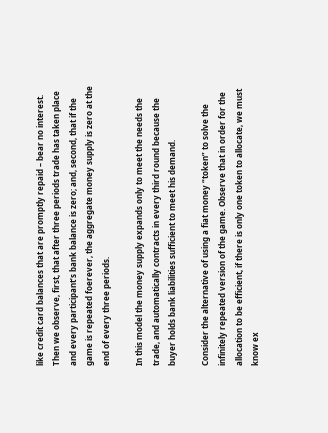like credit card balances that are promptly repaid – bear no interest. Then we observe, first, that after three periods trade has taken place and every participant’s bank balance is zero; and, second, that if the game is repeated foerever, the aggregate money supply is zero at the end of every three periods.

In this model the money supply expands only to meet the needs the trade, and automatically contracts in every third round because the buyer holds bank liabilities sufficient to meet his demand.

Consider the alternative of using a fiat money “token” to solve the infinitely repeated version of the game. Observe that in order for the allocation to be efficient, if there is only one token to allocate, we must know ex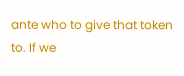ante who to give that token to. If we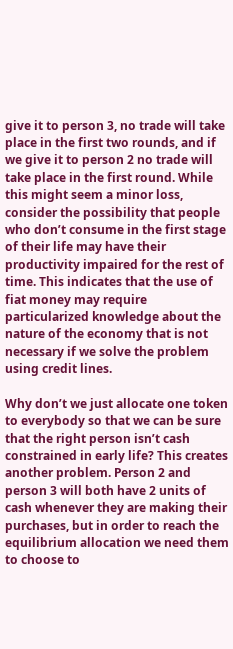give it to person 3, no trade will take place in the first two rounds, and if we give it to person 2 no trade will take place in the first round. While this might seem a minor loss, consider the possibility that people who don’t consume in the first stage of their life may have their productivity impaired for the rest of time. This indicates that the use of fiat money may require particularized knowledge about the nature of the economy that is not necessary if we solve the problem using credit lines.

Why don’t we just allocate one token to everybody so that we can be sure that the right person isn’t cash constrained in early life? This creates another problem. Person 2 and person 3 will both have 2 units of cash whenever they are making their purchases, but in order to reach the equilibrium allocation we need them to choose to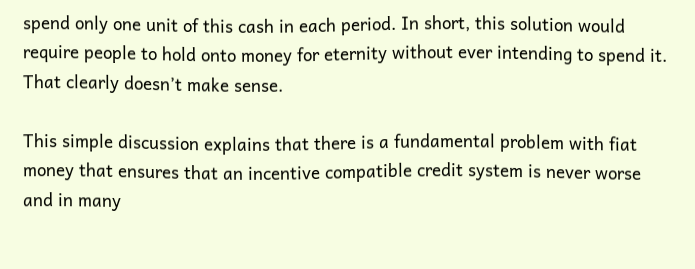spend only one unit of this cash in each period. In short, this solution would require people to hold onto money for eternity without ever intending to spend it. That clearly doesn’t make sense.

This simple discussion explains that there is a fundamental problem with fiat money that ensures that an incentive compatible credit system is never worse and in many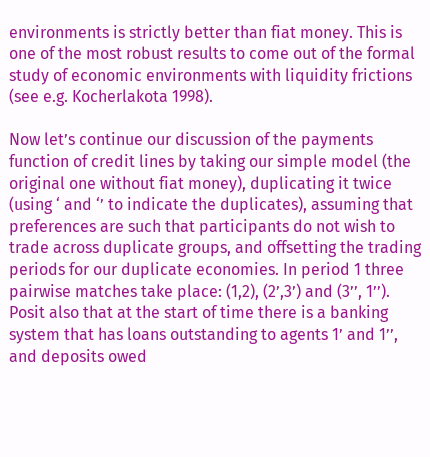environments is strictly better than fiat money. This is one of the most robust results to come out of the formal study of economic environments with liquidity frictions (see e.g. Kocherlakota 1998).

Now let’s continue our discussion of the payments function of credit lines by taking our simple model (the original one without fiat money), duplicating it twice (using ‘ and ‘’ to indicate the duplicates), assuming that preferences are such that participants do not wish to trade across duplicate groups, and offsetting the trading periods for our duplicate economies. In period 1 three pairwise matches take place: (1,2), (2’,3’) and (3’’, 1’’). Posit also that at the start of time there is a banking system that has loans outstanding to agents 1’ and 1’’, and deposits owed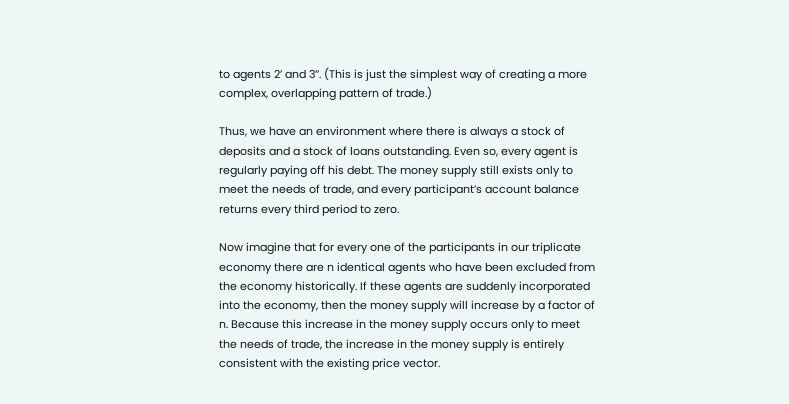to agents 2’ and 3’’. (This is just the simplest way of creating a more complex, overlapping pattern of trade.)

Thus, we have an environment where there is always a stock of deposits and a stock of loans outstanding. Even so, every agent is regularly paying off his debt. The money supply still exists only to meet the needs of trade, and every participant’s account balance returns every third period to zero.

Now imagine that for every one of the participants in our triplicate economy there are n identical agents who have been excluded from the economy historically. If these agents are suddenly incorporated into the economy, then the money supply will increase by a factor of n. Because this increase in the money supply occurs only to meet the needs of trade, the increase in the money supply is entirely consistent with the existing price vector.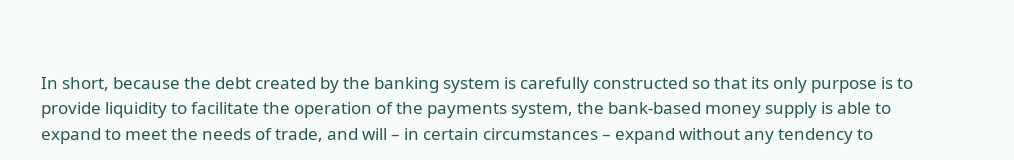In short, because the debt created by the banking system is carefully constructed so that its only purpose is to provide liquidity to facilitate the operation of the payments system, the bank-based money supply is able to expand to meet the needs of trade, and will – in certain circumstances – expand without any tendency to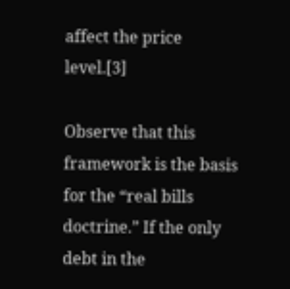affect the price level.[3]

Observe that this framework is the basis for the “real bills doctrine.” If the only debt in the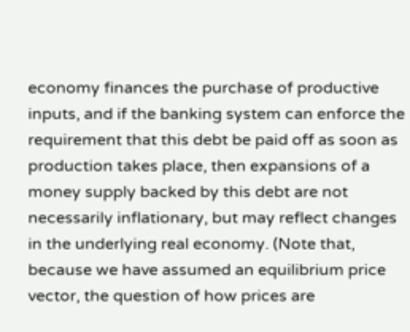economy finances the purchase of productive inputs, and if the banking system can enforce the requirement that this debt be paid off as soon as production takes place, then expansions of a money supply backed by this debt are not necessarily inflationary, but may reflect changes in the underlying real economy. (Note that, because we have assumed an equilibrium price vector, the question of how prices are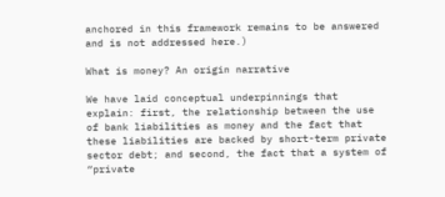anchored in this framework remains to be answered and is not addressed here.)

What is money? An origin narrative

We have laid conceptual underpinnings that explain: first, the relationship between the use of bank liabilities as money and the fact that these liabilities are backed by short-term private sector debt; and second, the fact that a system of “private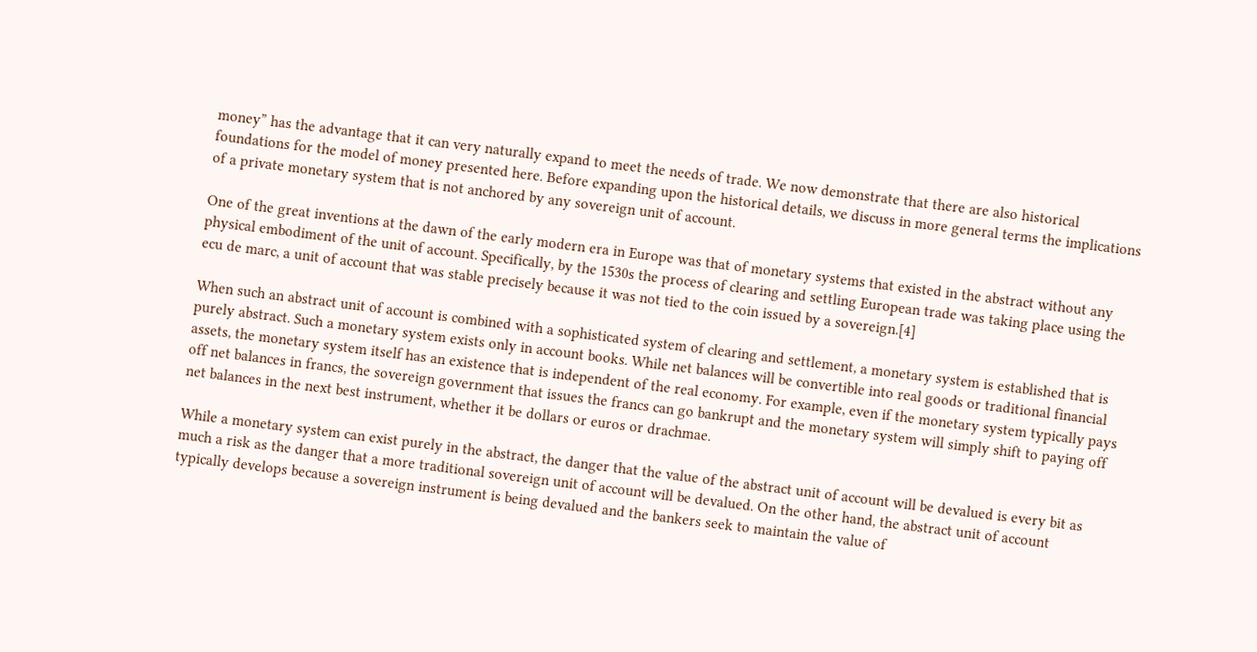money” has the advantage that it can very naturally expand to meet the needs of trade. We now demonstrate that there are also historical foundations for the model of money presented here. Before expanding upon the historical details, we discuss in more general terms the implications of a private monetary system that is not anchored by any sovereign unit of account.

One of the great inventions at the dawn of the early modern era in Europe was that of monetary systems that existed in the abstract without any physical embodiment of the unit of account. Specifically, by the 1530s the process of clearing and settling European trade was taking place using the ecu de marc, a unit of account that was stable precisely because it was not tied to the coin issued by a sovereign.[4]

When such an abstract unit of account is combined with a sophisticated system of clearing and settlement, a monetary system is established that is purely abstract. Such a monetary system exists only in account books. While net balances will be convertible into real goods or traditional financial assets, the monetary system itself has an existence that is independent of the real economy. For example, even if the monetary system typically pays off net balances in francs, the sovereign government that issues the francs can go bankrupt and the monetary system will simply shift to paying off net balances in the next best instrument, whether it be dollars or euros or drachmae.

While a monetary system can exist purely in the abstract, the danger that the value of the abstract unit of account will be devalued is every bit as much a risk as the danger that a more traditional sovereign unit of account will be devalued. On the other hand, the abstract unit of account typically develops because a sovereign instrument is being devalued and the bankers seek to maintain the value of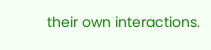their own interactions.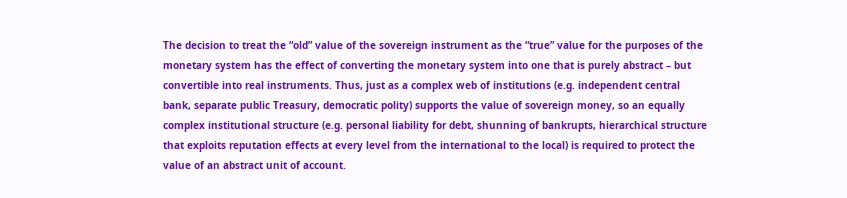The decision to treat the “old” value of the sovereign instrument as the “true” value for the purposes of the monetary system has the effect of converting the monetary system into one that is purely abstract – but convertible into real instruments. Thus, just as a complex web of institutions (e.g. independent central bank, separate public Treasury, democratic polity) supports the value of sovereign money, so an equally complex institutional structure (e.g. personal liability for debt, shunning of bankrupts, hierarchical structure that exploits reputation effects at every level from the international to the local) is required to protect the value of an abstract unit of account.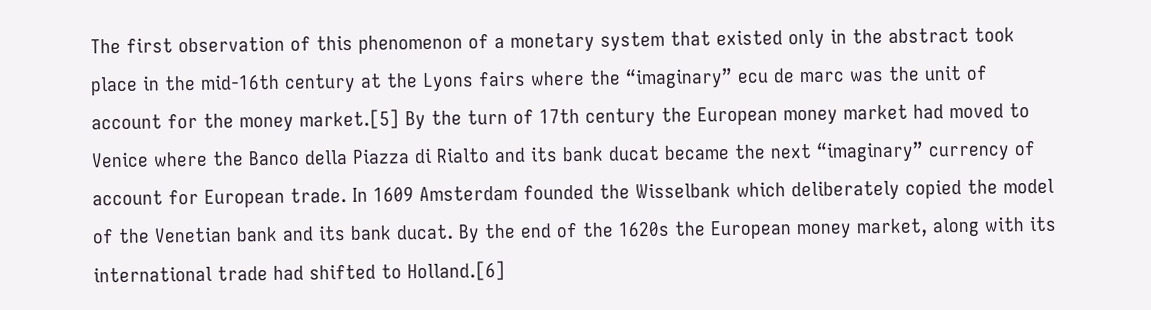The first observation of this phenomenon of a monetary system that existed only in the abstract took place in the mid-16th century at the Lyons fairs where the “imaginary” ecu de marc was the unit of account for the money market.[5] By the turn of 17th century the European money market had moved to Venice where the Banco della Piazza di Rialto and its bank ducat became the next “imaginary” currency of account for European trade. In 1609 Amsterdam founded the Wisselbank which deliberately copied the model of the Venetian bank and its bank ducat. By the end of the 1620s the European money market, along with its international trade had shifted to Holland.[6]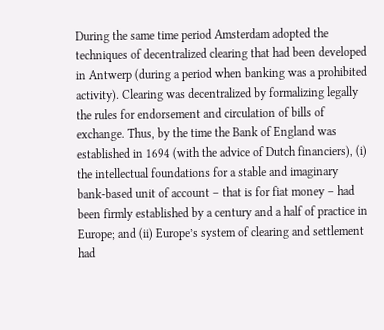During the same time period Amsterdam adopted the techniques of decentralized clearing that had been developed in Antwerp (during a period when banking was a prohibited activity). Clearing was decentralized by formalizing legally the rules for endorsement and circulation of bills of exchange. Thus, by the time the Bank of England was established in 1694 (with the advice of Dutch financiers), (i) the intellectual foundations for a stable and imaginary bank-based unit of account – that is for fiat money – had been firmly established by a century and a half of practice in Europe; and (ii) Europe’s system of clearing and settlement had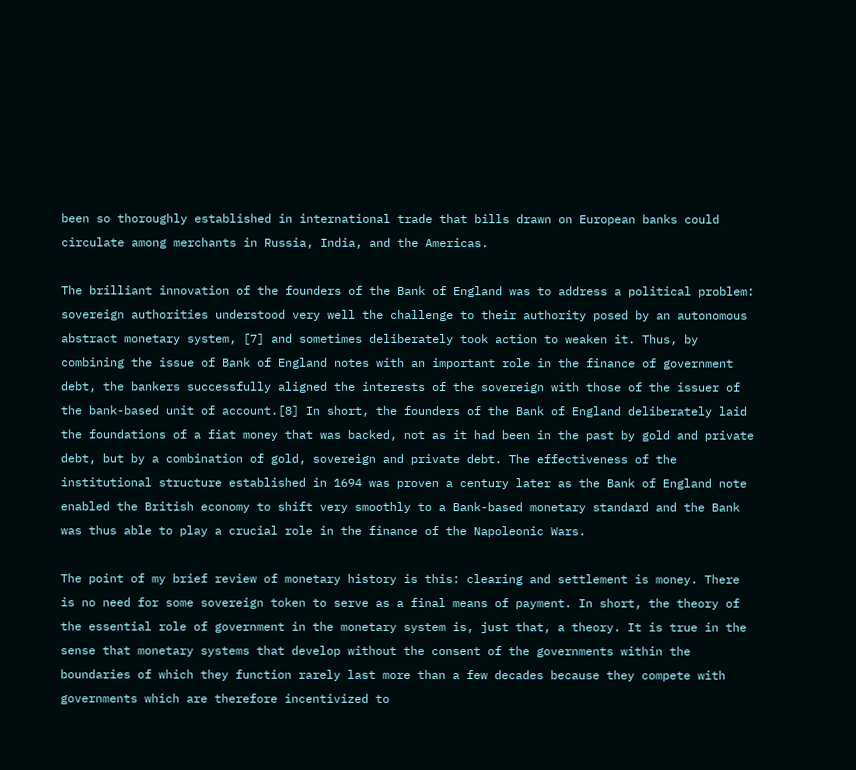been so thoroughly established in international trade that bills drawn on European banks could circulate among merchants in Russia, India, and the Americas.

The brilliant innovation of the founders of the Bank of England was to address a political problem: sovereign authorities understood very well the challenge to their authority posed by an autonomous abstract monetary system, [7] and sometimes deliberately took action to weaken it. Thus, by combining the issue of Bank of England notes with an important role in the finance of government debt, the bankers successfully aligned the interests of the sovereign with those of the issuer of the bank-based unit of account.[8] In short, the founders of the Bank of England deliberately laid the foundations of a fiat money that was backed, not as it had been in the past by gold and private debt, but by a combination of gold, sovereign and private debt. The effectiveness of the institutional structure established in 1694 was proven a century later as the Bank of England note enabled the British economy to shift very smoothly to a Bank-based monetary standard and the Bank was thus able to play a crucial role in the finance of the Napoleonic Wars.

The point of my brief review of monetary history is this: clearing and settlement is money. There is no need for some sovereign token to serve as a final means of payment. In short, the theory of the essential role of government in the monetary system is, just that, a theory. It is true in the sense that monetary systems that develop without the consent of the governments within the boundaries of which they function rarely last more than a few decades because they compete with governments which are therefore incentivized to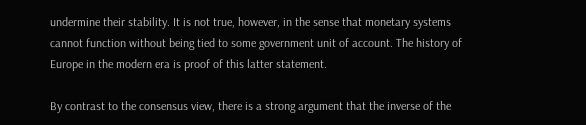undermine their stability. It is not true, however, in the sense that monetary systems cannot function without being tied to some government unit of account. The history of Europe in the modern era is proof of this latter statement.

By contrast to the consensus view, there is a strong argument that the inverse of the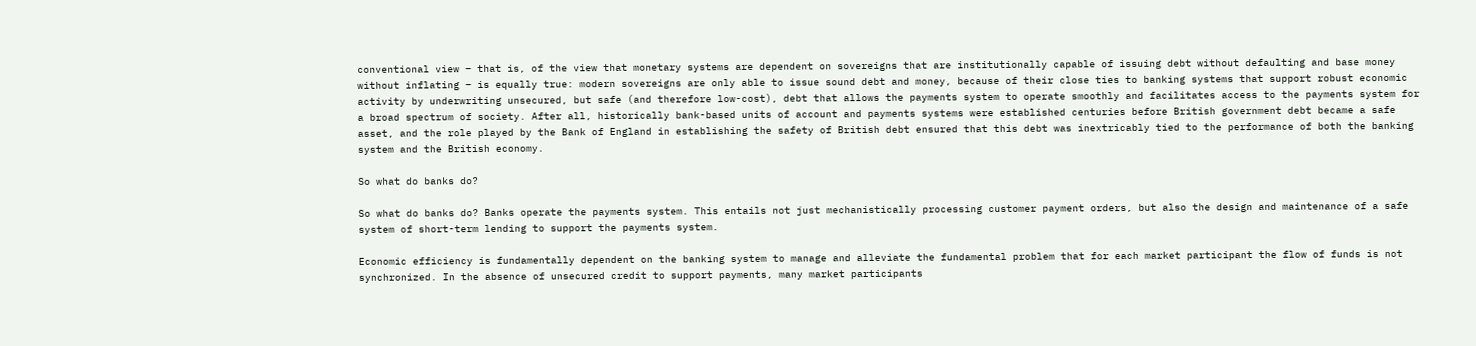conventional view – that is, of the view that monetary systems are dependent on sovereigns that are institutionally capable of issuing debt without defaulting and base money without inflating – is equally true: modern sovereigns are only able to issue sound debt and money, because of their close ties to banking systems that support robust economic activity by underwriting unsecured, but safe (and therefore low-cost), debt that allows the payments system to operate smoothly and facilitates access to the payments system for a broad spectrum of society. After all, historically bank-based units of account and payments systems were established centuries before British government debt became a safe asset, and the role played by the Bank of England in establishing the safety of British debt ensured that this debt was inextricably tied to the performance of both the banking system and the British economy.

So what do banks do?

So what do banks do? Banks operate the payments system. This entails not just mechanistically processing customer payment orders, but also the design and maintenance of a safe system of short-term lending to support the payments system.

Economic efficiency is fundamentally dependent on the banking system to manage and alleviate the fundamental problem that for each market participant the flow of funds is not synchronized. In the absence of unsecured credit to support payments, many market participants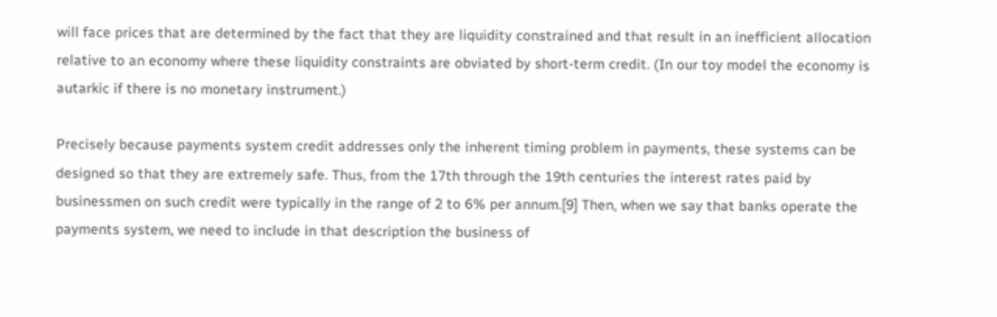will face prices that are determined by the fact that they are liquidity constrained and that result in an inefficient allocation relative to an economy where these liquidity constraints are obviated by short-term credit. (In our toy model the economy is autarkic if there is no monetary instrument.)

Precisely because payments system credit addresses only the inherent timing problem in payments, these systems can be designed so that they are extremely safe. Thus, from the 17th through the 19th centuries the interest rates paid by businessmen on such credit were typically in the range of 2 to 6% per annum.[9] Then, when we say that banks operate the payments system, we need to include in that description the business of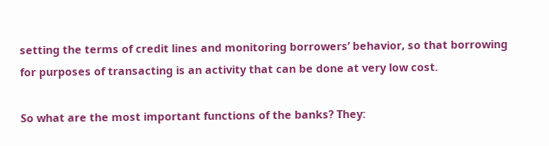setting the terms of credit lines and monitoring borrowers’ behavior, so that borrowing for purposes of transacting is an activity that can be done at very low cost.

So what are the most important functions of the banks? They: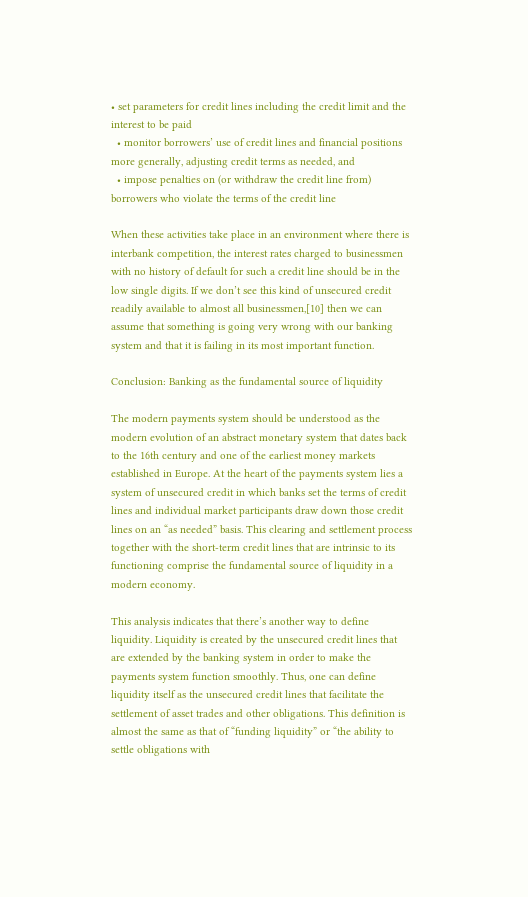• set parameters for credit lines including the credit limit and the interest to be paid
  • monitor borrowers’ use of credit lines and financial positions more generally, adjusting credit terms as needed, and
  • impose penalties on (or withdraw the credit line from) borrowers who violate the terms of the credit line

When these activities take place in an environment where there is interbank competition, the interest rates charged to businessmen with no history of default for such a credit line should be in the low single digits. If we don’t see this kind of unsecured credit readily available to almost all businessmen,[10] then we can assume that something is going very wrong with our banking system and that it is failing in its most important function.

Conclusion: Banking as the fundamental source of liquidity

The modern payments system should be understood as the modern evolution of an abstract monetary system that dates back to the 16th century and one of the earliest money markets established in Europe. At the heart of the payments system lies a system of unsecured credit in which banks set the terms of credit lines and individual market participants draw down those credit lines on an “as needed” basis. This clearing and settlement process together with the short-term credit lines that are intrinsic to its functioning comprise the fundamental source of liquidity in a modern economy.

This analysis indicates that there’s another way to define liquidity. Liquidity is created by the unsecured credit lines that are extended by the banking system in order to make the payments system function smoothly. Thus, one can define liquidity itself as the unsecured credit lines that facilitate the settlement of asset trades and other obligations. This definition is almost the same as that of “funding liquidity” or “the ability to settle obligations with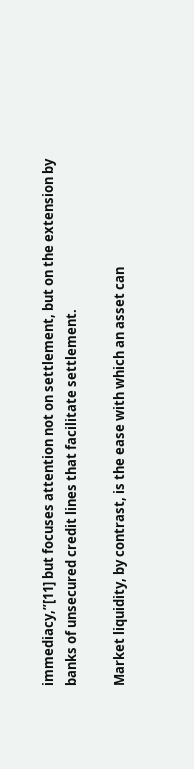immediacy,”[11] but focuses attention not on settlement, but on the extension by banks of unsecured credit lines that facilitate settlement.

Market liquidity, by contrast, is the ease with which an asset can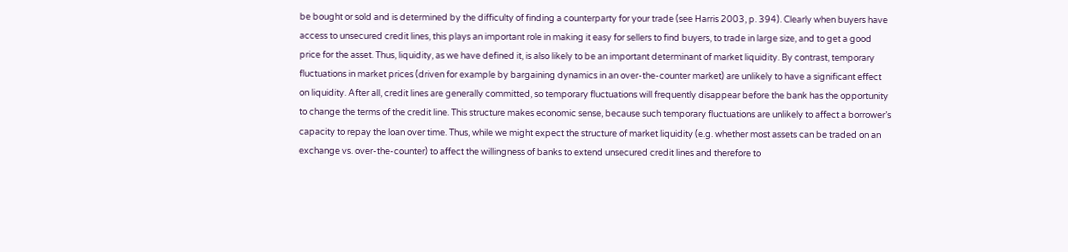be bought or sold and is determined by the difficulty of finding a counterparty for your trade (see Harris 2003, p. 394). Clearly when buyers have access to unsecured credit lines, this plays an important role in making it easy for sellers to find buyers, to trade in large size, and to get a good price for the asset. Thus, liquidity, as we have defined it, is also likely to be an important determinant of market liquidity. By contrast, temporary fluctuations in market prices (driven for example by bargaining dynamics in an over-the-counter market) are unlikely to have a significant effect on liquidity. After all, credit lines are generally committed, so temporary fluctuations will frequently disappear before the bank has the opportunity to change the terms of the credit line. This structure makes economic sense, because such temporary fluctuations are unlikely to affect a borrower’s capacity to repay the loan over time. Thus, while we might expect the structure of market liquidity (e.g. whether most assets can be traded on an exchange vs. over-the-counter) to affect the willingness of banks to extend unsecured credit lines and therefore to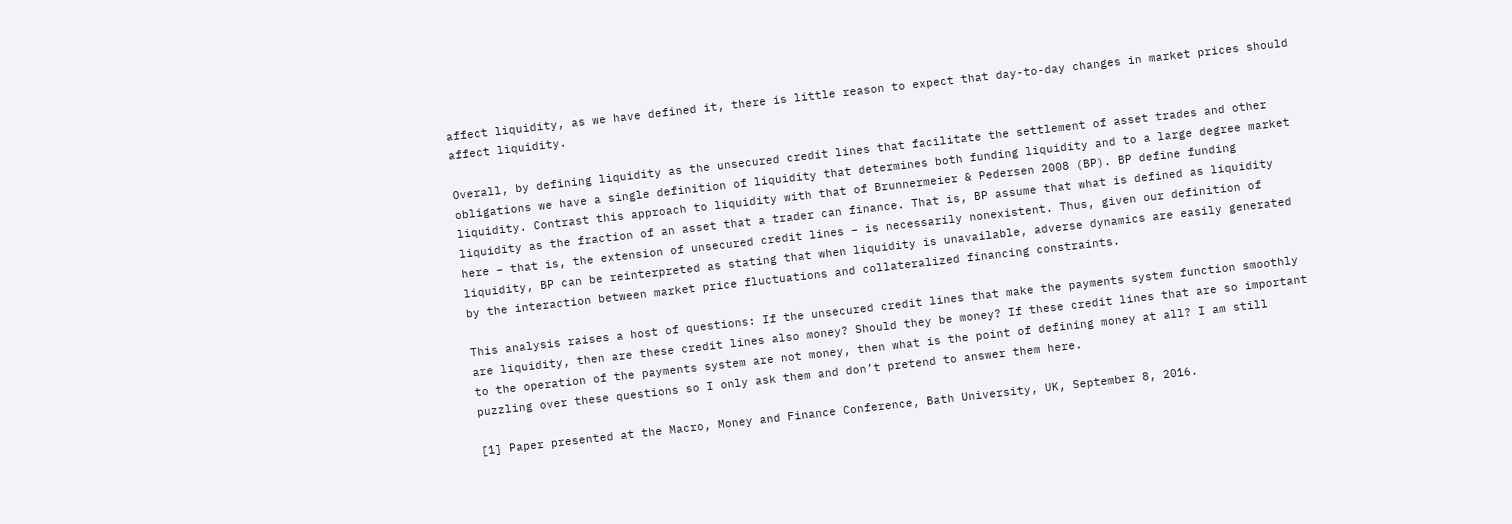affect liquidity, as we have defined it, there is little reason to expect that day-to-day changes in market prices should affect liquidity.

Overall, by defining liquidity as the unsecured credit lines that facilitate the settlement of asset trades and other obligations we have a single definition of liquidity that determines both funding liquidity and to a large degree market liquidity. Contrast this approach to liquidity with that of Brunnermeier & Pedersen 2008 (BP). BP define funding liquidity as the fraction of an asset that a trader can finance. That is, BP assume that what is defined as liquidity here – that is, the extension of unsecured credit lines – is necessarily nonexistent. Thus, given our definition of liquidity, BP can be reinterpreted as stating that when liquidity is unavailable, adverse dynamics are easily generated by the interaction between market price fluctuations and collateralized financing constraints.

This analysis raises a host of questions: If the unsecured credit lines that make the payments system function smoothly are liquidity, then are these credit lines also money? Should they be money? If these credit lines that are so important to the operation of the payments system are not money, then what is the point of defining money at all? I am still puzzling over these questions so I only ask them and don’t pretend to answer them here.

[1] Paper presented at the Macro, Money and Finance Conference, Bath University, UK, September 8, 2016.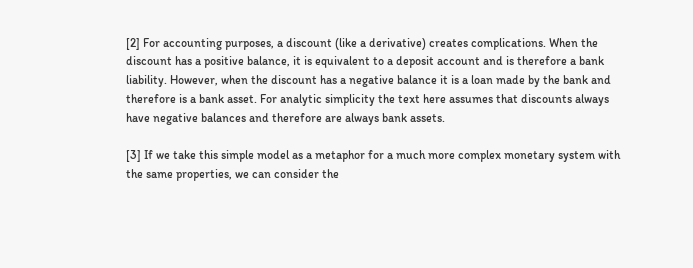[2] For accounting purposes, a discount (like a derivative) creates complications. When the discount has a positive balance, it is equivalent to a deposit account and is therefore a bank liability. However, when the discount has a negative balance it is a loan made by the bank and therefore is a bank asset. For analytic simplicity the text here assumes that discounts always have negative balances and therefore are always bank assets.

[3] If we take this simple model as a metaphor for a much more complex monetary system with the same properties, we can consider the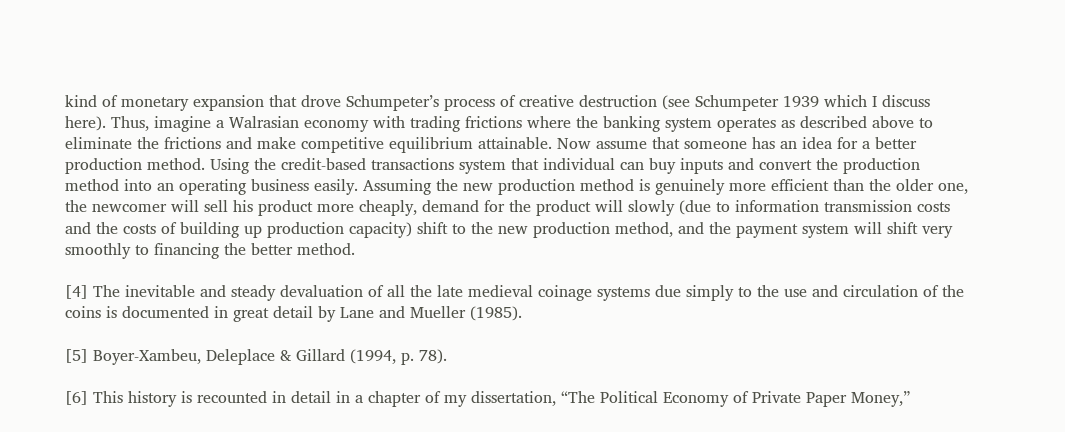kind of monetary expansion that drove Schumpeter’s process of creative destruction (see Schumpeter 1939 which I discuss here). Thus, imagine a Walrasian economy with trading frictions where the banking system operates as described above to eliminate the frictions and make competitive equilibrium attainable. Now assume that someone has an idea for a better production method. Using the credit-based transactions system that individual can buy inputs and convert the production method into an operating business easily. Assuming the new production method is genuinely more efficient than the older one, the newcomer will sell his product more cheaply, demand for the product will slowly (due to information transmission costs and the costs of building up production capacity) shift to the new production method, and the payment system will shift very smoothly to financing the better method.

[4] The inevitable and steady devaluation of all the late medieval coinage systems due simply to the use and circulation of the coins is documented in great detail by Lane and Mueller (1985).

[5] Boyer-Xambeu, Deleplace & Gillard (1994, p. 78).

[6] This history is recounted in detail in a chapter of my dissertation, “The Political Economy of Private Paper Money,”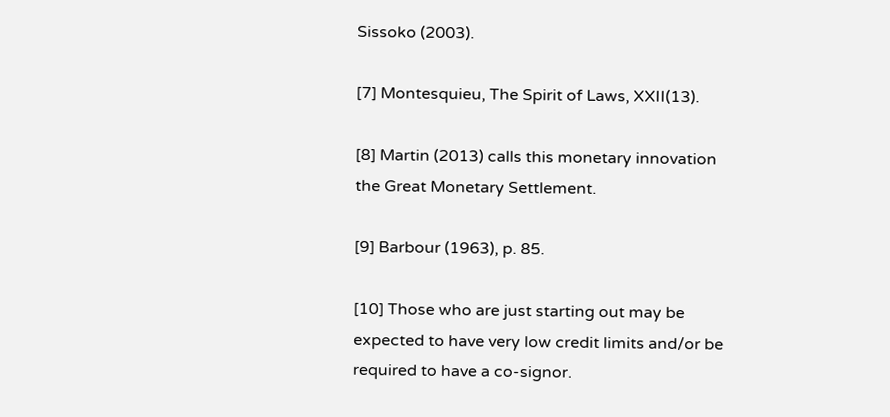Sissoko (2003).

[7] Montesquieu, The Spirit of Laws, XXII(13).

[8] Martin (2013) calls this monetary innovation the Great Monetary Settlement.

[9] Barbour (1963), p. 85.

[10] Those who are just starting out may be expected to have very low credit limits and/or be required to have a co-signor.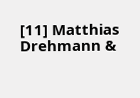[11] Matthias Drehmann &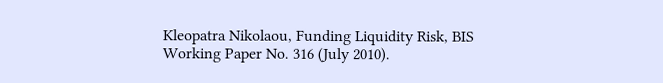Kleopatra Nikolaou, Funding Liquidity Risk, BIS Working Paper No. 316 (July 2010).